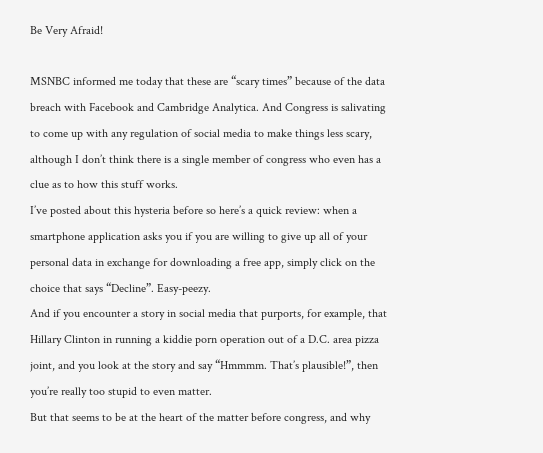Be Very Afraid!

MSNBC informed me today that these are “scary times” because of the data breach with Facebook and Cambridge Analytica. And Congress is salivating to come up with any regulation of social media to make things less scary, although I don’t think there is a single member of congress who even has a clue as to how this stuff works.
I’ve posted about this hysteria before so here’s a quick review: when a smartphone application asks you if you are willing to give up all of your personal data in exchange for downloading a free app, simply click on the choice that says “Decline”. Easy-peezy.
And if you encounter a story in social media that purports, for example, that Hillary Clinton in running a kiddie porn operation out of a D.C. area pizza joint, and you look at the story and say “Hmmmm. That’s plausible!”, then you’re really too stupid to even matter.
But that seems to be at the heart of the matter before congress, and why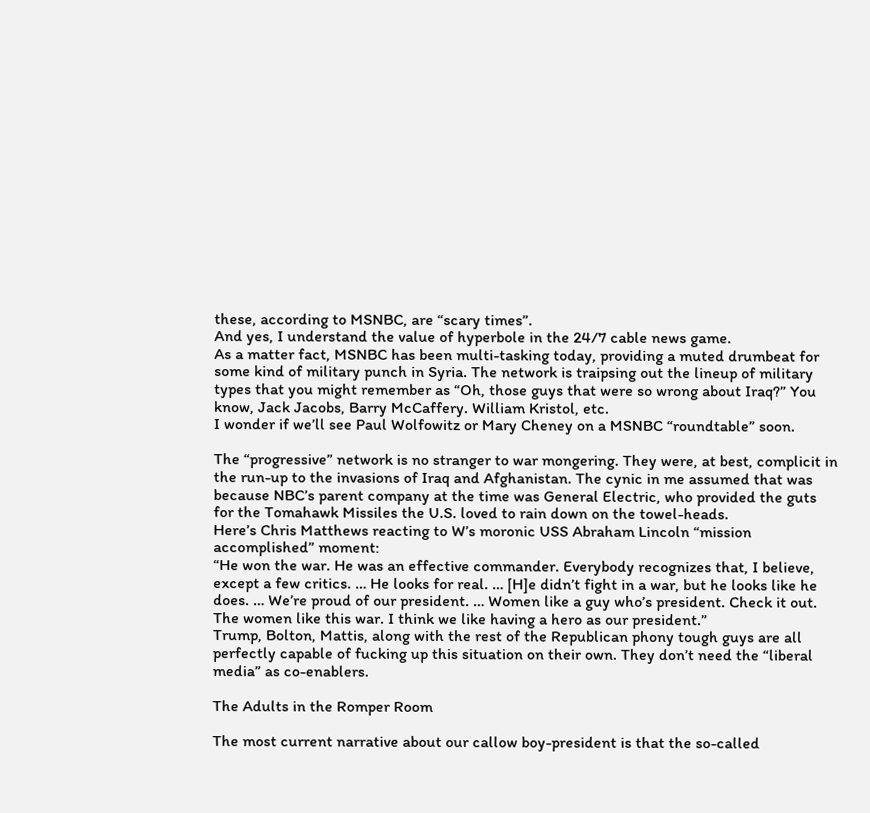these, according to MSNBC, are “scary times”.
And yes, I understand the value of hyperbole in the 24/7 cable news game.
As a matter fact, MSNBC has been multi-tasking today, providing a muted drumbeat for some kind of military punch in Syria. The network is traipsing out the lineup of military types that you might remember as “Oh, those guys that were so wrong about Iraq?” You know, Jack Jacobs, Barry McCaffery. William Kristol, etc.
I wonder if we’ll see Paul Wolfowitz or Mary Cheney on a MSNBC “roundtable” soon.

The “progressive” network is no stranger to war mongering. They were, at best, complicit in the run-up to the invasions of Iraq and Afghanistan. The cynic in me assumed that was because NBC’s parent company at the time was General Electric, who provided the guts for the Tomahawk Missiles the U.S. loved to rain down on the towel-heads.
Here’s Chris Matthews reacting to W’s moronic USS Abraham Lincoln “mission accomplished” moment:
“He won the war. He was an effective commander. Everybody recognizes that, I believe, except a few critics. … He looks for real. … [H]e didn’t fight in a war, but he looks like he does. … We’re proud of our president. … Women like a guy who’s president. Check it out. The women like this war. I think we like having a hero as our president.”
Trump, Bolton, Mattis, along with the rest of the Republican phony tough guys are all perfectly capable of fucking up this situation on their own. They don’t need the “liberal media” as co-enablers.

The Adults in the Romper Room

The most current narrative about our callow boy-president is that the so-called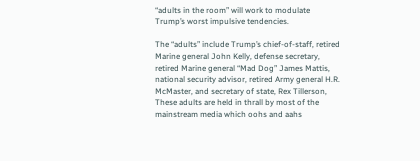“adults in the room” will work to modulate Trump’s worst impulsive tendencies.

The “adults” include Trump’s chief-of-staff, retired Marine general John Kelly, defense secretary, retired Marine general “Mad Dog” James Mattis, national security advisor, retired Army general H.R. McMaster, and secretary of state, Rex Tillerson, These adults are held in thrall by most of the mainstream media which oohs and aahs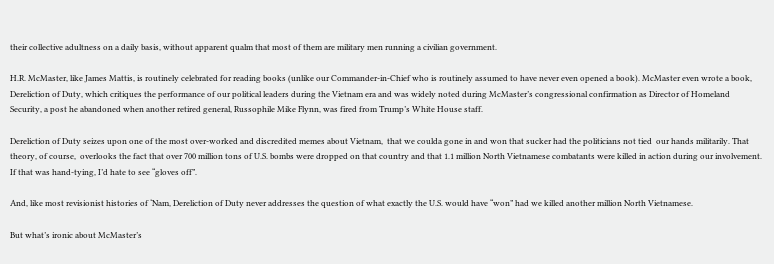their collective adultness on a daily basis, without apparent qualm that most of them are military men running a civilian government.

H.R. McMaster, like James Mattis, is routinely celebrated for reading books (unlike our Commander-in-Chief who is routinely assumed to have never even opened a book). McMaster even wrote a book, Dereliction of Duty, which critiques the performance of our political leaders during the Vietnam era and was widely noted during McMaster’s congressional confirmation as Director of Homeland Security, a post he abandoned when another retired general, Russophile Mike Flynn, was fired from Trump’s White House staff.

Dereliction of Duty seizes upon one of the most over-worked and discredited memes about Vietnam,  that we coulda gone in and won that sucker had the politicians not tied  our hands militarily. That theory, of course,  overlooks the fact that over 700 million tons of U.S. bombs were dropped on that country and that 1.1 million North Vietnamese combatants were killed in action during our involvement. If that was hand-tying, I’d hate to see “gloves off”.

And, like most revisionist histories of ‘Nam, Dereliction of Duty never addresses the question of what exactly the U.S. would have “won” had we killed another million North Vietnamese.

But what’s ironic about McMaster’s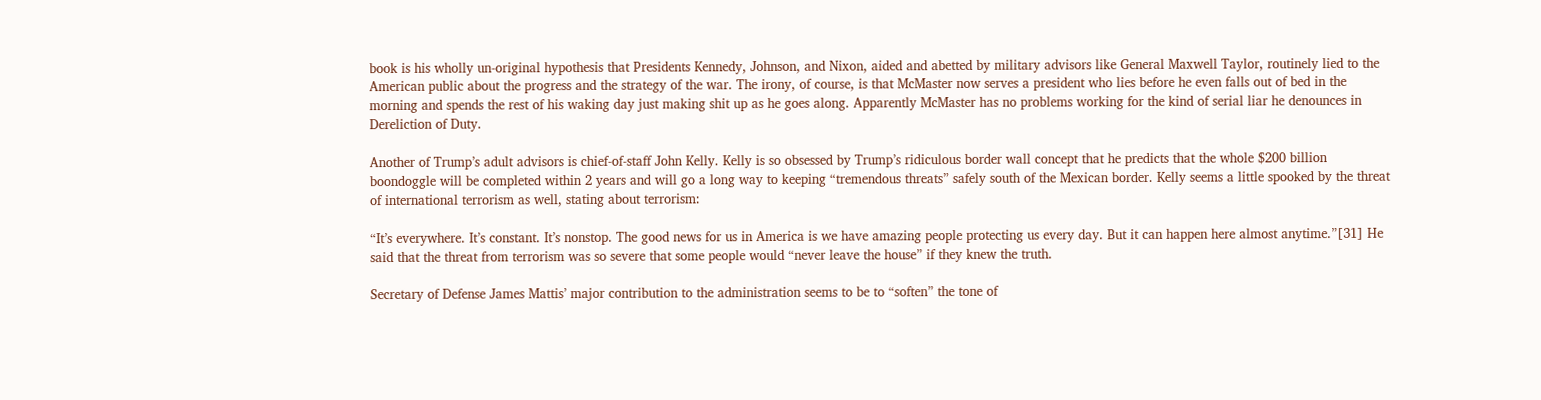book is his wholly un-original hypothesis that Presidents Kennedy, Johnson, and Nixon, aided and abetted by military advisors like General Maxwell Taylor, routinely lied to the American public about the progress and the strategy of the war. The irony, of course, is that McMaster now serves a president who lies before he even falls out of bed in the morning and spends the rest of his waking day just making shit up as he goes along. Apparently McMaster has no problems working for the kind of serial liar he denounces in Dereliction of Duty.

Another of Trump’s adult advisors is chief-of-staff John Kelly. Kelly is so obsessed by Trump’s ridiculous border wall concept that he predicts that the whole $200 billion boondoggle will be completed within 2 years and will go a long way to keeping “tremendous threats” safely south of the Mexican border. Kelly seems a little spooked by the threat of international terrorism as well, stating about terrorism:

“It’s everywhere. It’s constant. It’s nonstop. The good news for us in America is we have amazing people protecting us every day. But it can happen here almost anytime.”[31] He said that the threat from terrorism was so severe that some people would “never leave the house” if they knew the truth.

Secretary of Defense James Mattis’ major contribution to the administration seems to be to “soften” the tone of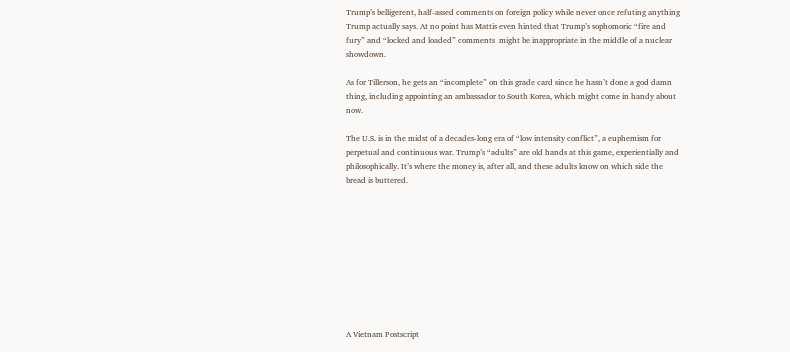Trump’s belligerent, half-assed comments on foreign policy while never once refuting anything Trump actually says. At no point has Mattis even hinted that Trump’s sophomoric “fire and fury” and “locked and loaded” comments  might be inappropriate in the middle of a nuclear showdown.

As for Tillerson, he gets an “incomplete” on this grade card since he hasn’t done a god damn thing, including appointing an ambassador to South Korea, which might come in handy about now.

The U.S. is in the midst of a decades-long era of “low intensity conflict”, a euphemism for perpetual and continuous war. Trump’s “adults” are old hands at this game, experientially and philosophically. It’s where the money is, after all, and these adults know on which side the bread is buttered.










A Vietnam Postscript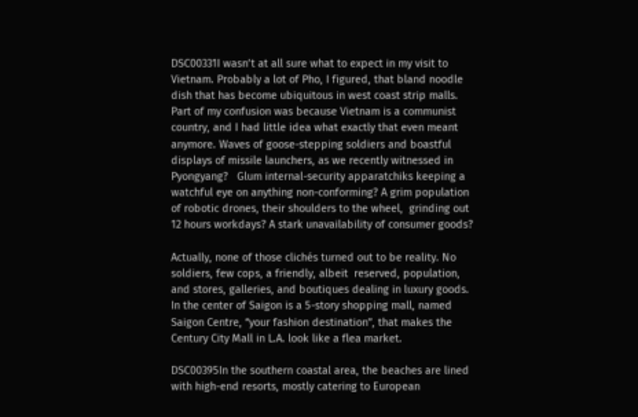DSC00331I wasn’t at all sure what to expect in my visit to Vietnam. Probably a lot of Pho, I figured, that bland noodle dish that has become ubiquitous in west coast strip malls. Part of my confusion was because Vietnam is a communist country, and I had little idea what exactly that even meant anymore. Waves of goose-stepping soldiers and boastful displays of missile launchers, as we recently witnessed in Pyongyang?   Glum internal-security apparatchiks keeping a watchful eye on anything non-conforming? A grim population of robotic drones, their shoulders to the wheel,  grinding out 12 hours workdays? A stark unavailability of consumer goods?

Actually, none of those clichés turned out to be reality. No soldiers, few cops, a friendly, albeit  reserved, population, and stores, galleries, and boutiques dealing in luxury goods. In the center of Saigon is a 5-story shopping mall, named Saigon Centre, “your fashion destination”, that makes the Century City Mall in L.A. look like a flea market.

DSC00395In the southern coastal area, the beaches are lined with high-end resorts, mostly catering to European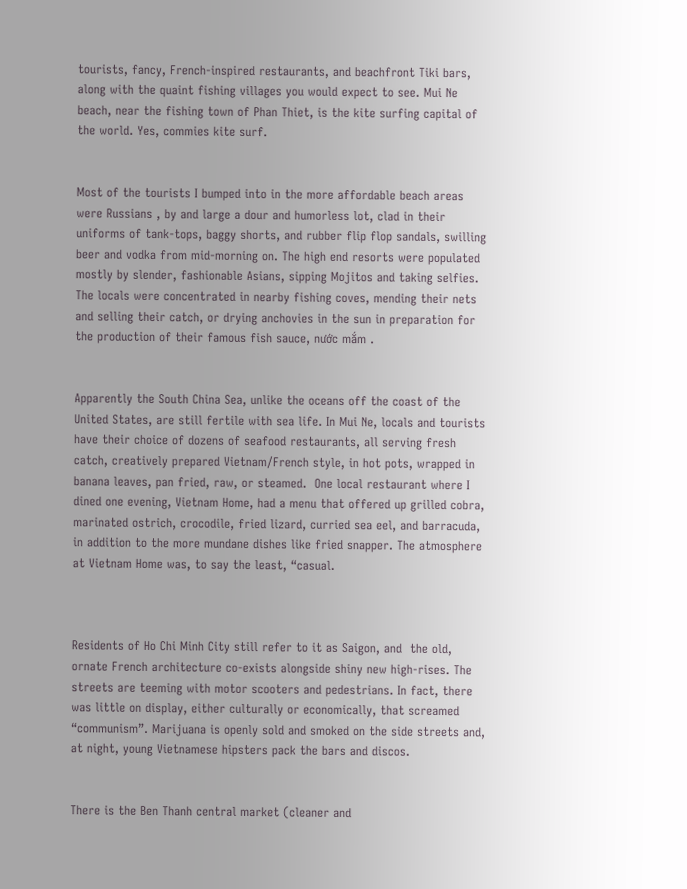tourists, fancy, French-inspired restaurants, and beachfront Tiki bars, along with the quaint fishing villages you would expect to see. Mui Ne beach, near the fishing town of Phan Thiet, is the kite surfing capital of the world. Yes, commies kite surf.


Most of the tourists I bumped into in the more affordable beach areas were Russians , by and large a dour and humorless lot, clad in their uniforms of tank-tops, baggy shorts, and rubber flip flop sandals, swilling beer and vodka from mid-morning on. The high end resorts were populated mostly by slender, fashionable Asians, sipping Mojitos and taking selfies. The locals were concentrated in nearby fishing coves, mending their nets and selling their catch, or drying anchovies in the sun in preparation for the production of their famous fish sauce, nước mắm .


Apparently the South China Sea, unlike the oceans off the coast of the United States, are still fertile with sea life. In Mui Ne, locals and tourists have their choice of dozens of seafood restaurants, all serving fresh catch, creatively prepared Vietnam/French style, in hot pots, wrapped in banana leaves, pan fried, raw, or steamed.  One local restaurant where I dined one evening, Vietnam Home, had a menu that offered up grilled cobra, marinated ostrich, crocodile, fried lizard, curried sea eel, and barracuda, in addition to the more mundane dishes like fried snapper. The atmosphere at Vietnam Home was, to say the least, “casual.



Residents of Ho Chi Minh City still refer to it as Saigon, and  the old, ornate French architecture co-exists alongside shiny new high-rises. The streets are teeming with motor scooters and pedestrians. In fact, there was little on display, either culturally or economically, that screamed “communism”. Marijuana is openly sold and smoked on the side streets and, at night, young Vietnamese hipsters pack the bars and discos.


There is the Ben Thanh central market (cleaner and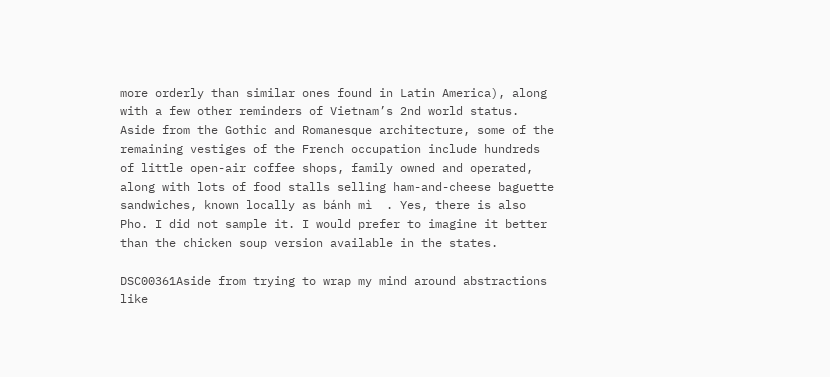more orderly than similar ones found in Latin America), along with a few other reminders of Vietnam’s 2nd world status. Aside from the Gothic and Romanesque architecture, some of the remaining vestiges of the French occupation include hundreds of little open-air coffee shops, family owned and operated, along with lots of food stalls selling ham-and-cheese baguette sandwiches, known locally as bánh mì  . Yes, there is also Pho. I did not sample it. I would prefer to imagine it better than the chicken soup version available in the states.

DSC00361Aside from trying to wrap my mind around abstractions like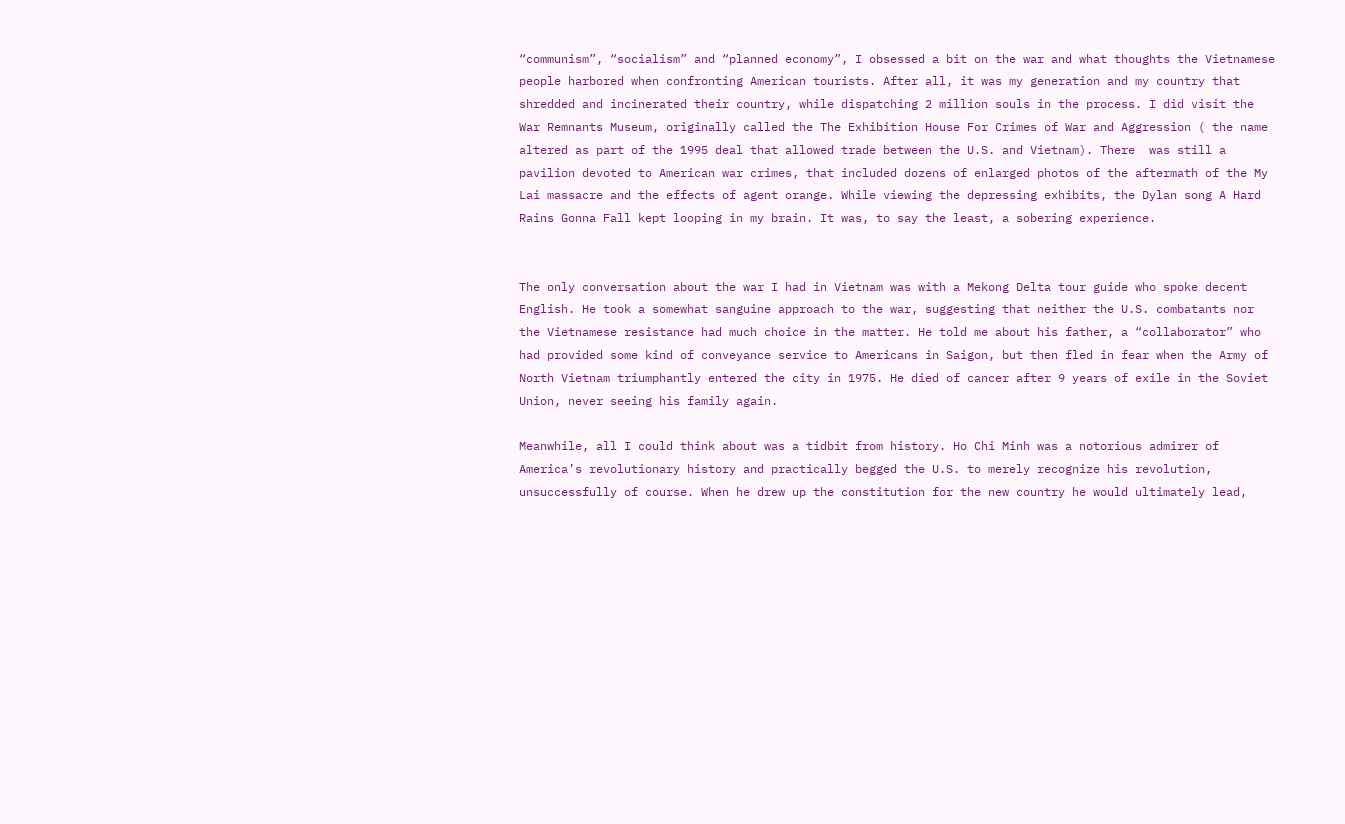“communism”, “socialism” and “planned economy”, I obsessed a bit on the war and what thoughts the Vietnamese people harbored when confronting American tourists. After all, it was my generation and my country that shredded and incinerated their country, while dispatching 2 million souls in the process. I did visit the War Remnants Museum, originally called the The Exhibition House For Crimes of War and Aggression ( the name altered as part of the 1995 deal that allowed trade between the U.S. and Vietnam). There  was still a pavilion devoted to American war crimes, that included dozens of enlarged photos of the aftermath of the My Lai massacre and the effects of agent orange. While viewing the depressing exhibits, the Dylan song A Hard Rains Gonna Fall kept looping in my brain. It was, to say the least, a sobering experience.


The only conversation about the war I had in Vietnam was with a Mekong Delta tour guide who spoke decent English. He took a somewhat sanguine approach to the war, suggesting that neither the U.S. combatants nor the Vietnamese resistance had much choice in the matter. He told me about his father, a “collaborator” who had provided some kind of conveyance service to Americans in Saigon, but then fled in fear when the Army of North Vietnam triumphantly entered the city in 1975. He died of cancer after 9 years of exile in the Soviet Union, never seeing his family again.

Meanwhile, all I could think about was a tidbit from history. Ho Chi Minh was a notorious admirer of America’s revolutionary history and practically begged the U.S. to merely recognize his revolution, unsuccessfully of course. When he drew up the constitution for the new country he would ultimately lead,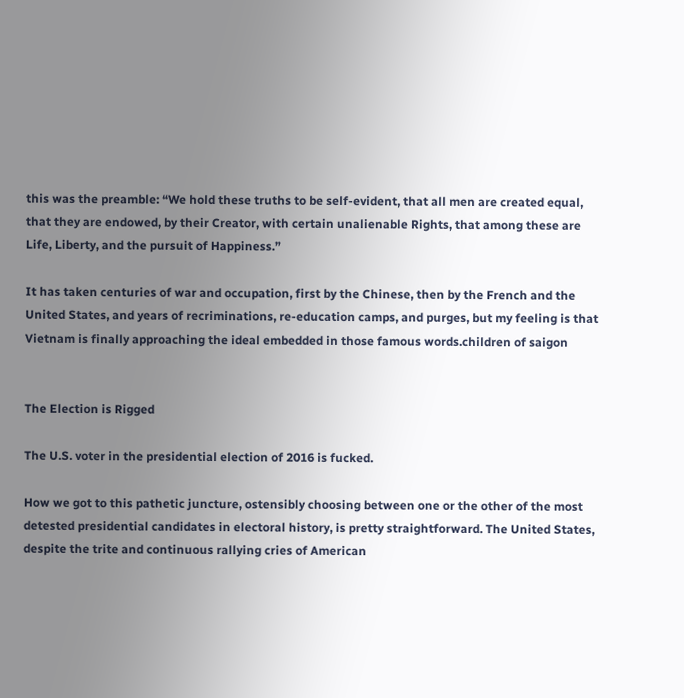this was the preamble: “We hold these truths to be self-evident, that all men are created equal, that they are endowed, by their Creator, with certain unalienable Rights, that among these are Life, Liberty, and the pursuit of Happiness.”

It has taken centuries of war and occupation, first by the Chinese, then by the French and the United States, and years of recriminations, re-education camps, and purges, but my feeling is that Vietnam is finally approaching the ideal embedded in those famous words.children of saigon


The Election is Rigged

The U.S. voter in the presidential election of 2016 is fucked.

How we got to this pathetic juncture, ostensibly choosing between one or the other of the most detested presidential candidates in electoral history, is pretty straightforward. The United States, despite the trite and continuous rallying cries of American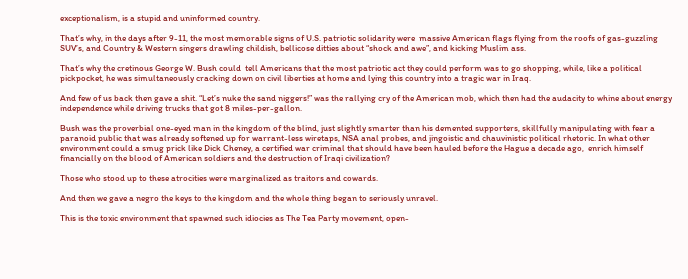exceptionalism, is a stupid and uninformed country.

That’s why, in the days after 9-11, the most memorable signs of U.S. patriotic solidarity were  massive American flags flying from the roofs of gas-guzzling SUV’s, and Country & Western singers drawling childish, bellicose ditties about “shock and awe”, and kicking Muslim ass.

That’s why the cretinous George W. Bush could  tell Americans that the most patriotic act they could perform was to go shopping, while, like a political pickpocket, he was simultaneously cracking down on civil liberties at home and lying this country into a tragic war in Iraq.

And few of us back then gave a shit. “Let’s nuke the sand niggers!” was the rallying cry of the American mob, which then had the audacity to whine about energy independence while driving trucks that got 8 miles-per-gallon.

Bush was the proverbial one-eyed man in the kingdom of the blind, just slightly smarter than his demented supporters, skillfully manipulating with fear a paranoid public that was already softened up for warrant-less wiretaps, NSA anal probes, and jingoistic and chauvinistic political rhetoric. In what other environment could a smug prick like Dick Cheney, a certified war criminal that should have been hauled before the Hague a decade ago,  enrich himself financially on the blood of American soldiers and the destruction of Iraqi civilization?

Those who stood up to these atrocities were marginalized as traitors and cowards.

And then we gave a negro the keys to the kingdom and the whole thing began to seriously unravel.

This is the toxic environment that spawned such idiocies as The Tea Party movement, open-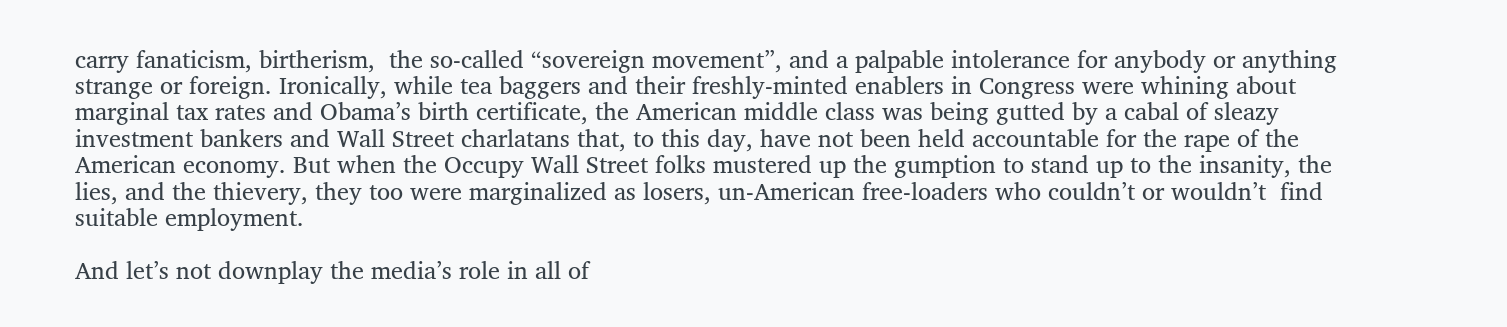carry fanaticism, birtherism,  the so-called “sovereign movement”, and a palpable intolerance for anybody or anything strange or foreign. Ironically, while tea baggers and their freshly-minted enablers in Congress were whining about marginal tax rates and Obama’s birth certificate, the American middle class was being gutted by a cabal of sleazy investment bankers and Wall Street charlatans that, to this day, have not been held accountable for the rape of the American economy. But when the Occupy Wall Street folks mustered up the gumption to stand up to the insanity, the lies, and the thievery, they too were marginalized as losers, un-American free-loaders who couldn’t or wouldn’t  find suitable employment.

And let’s not downplay the media’s role in all of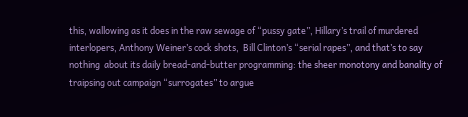this, wallowing as it does in the raw sewage of “pussy gate”, Hillary’s trail of murdered interlopers, Anthony Weiner’s cock shots,  Bill Clinton’s “serial rapes”, and that’s to say nothing  about its daily bread-and-butter programming: the sheer monotony and banality of traipsing out campaign “surrogates” to argue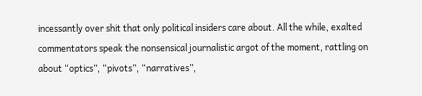incessantly over shit that only political insiders care about. All the while, exalted commentators speak the nonsensical journalistic argot of the moment, rattling on about “optics”, “pivots”, “narratives”,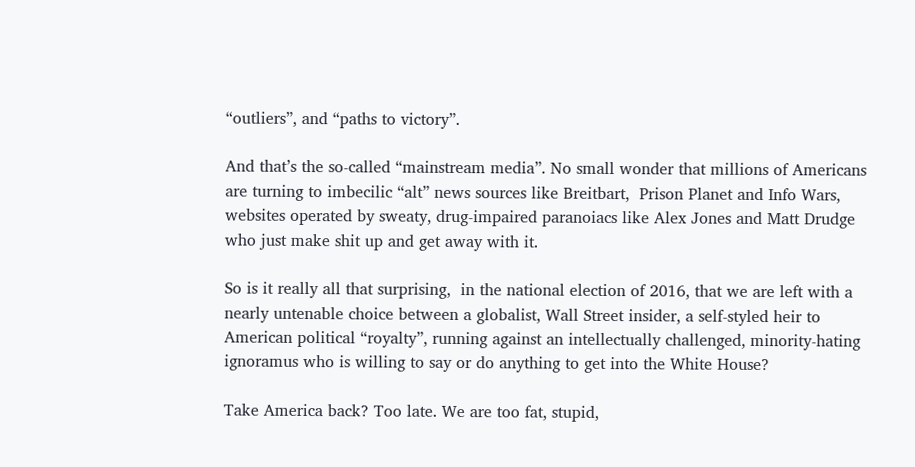“outliers”, and “paths to victory”.

And that’s the so-called “mainstream media”. No small wonder that millions of Americans are turning to imbecilic “alt” news sources like Breitbart,  Prison Planet and Info Wars, websites operated by sweaty, drug-impaired paranoiacs like Alex Jones and Matt Drudge who just make shit up and get away with it.

So is it really all that surprising,  in the national election of 2016, that we are left with a nearly untenable choice between a globalist, Wall Street insider, a self-styled heir to American political “royalty”, running against an intellectually challenged, minority-hating ignoramus who is willing to say or do anything to get into the White House?

Take America back? Too late. We are too fat, stupid,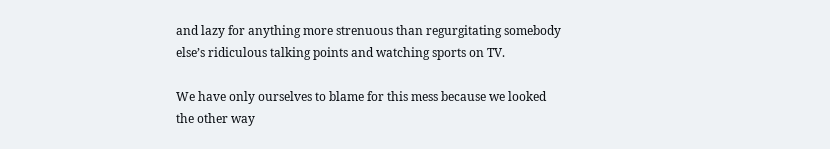and lazy for anything more strenuous than regurgitating somebody else’s ridiculous talking points and watching sports on TV.

We have only ourselves to blame for this mess because we looked the other way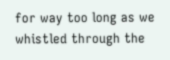for way too long as we whistled through the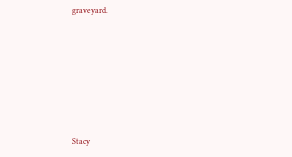graveyard.







Stacy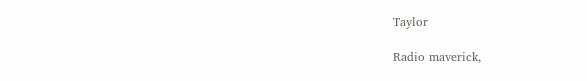Taylor

Radio maverick,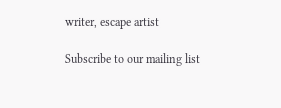writer, escape artist

Subscribe to our mailing list